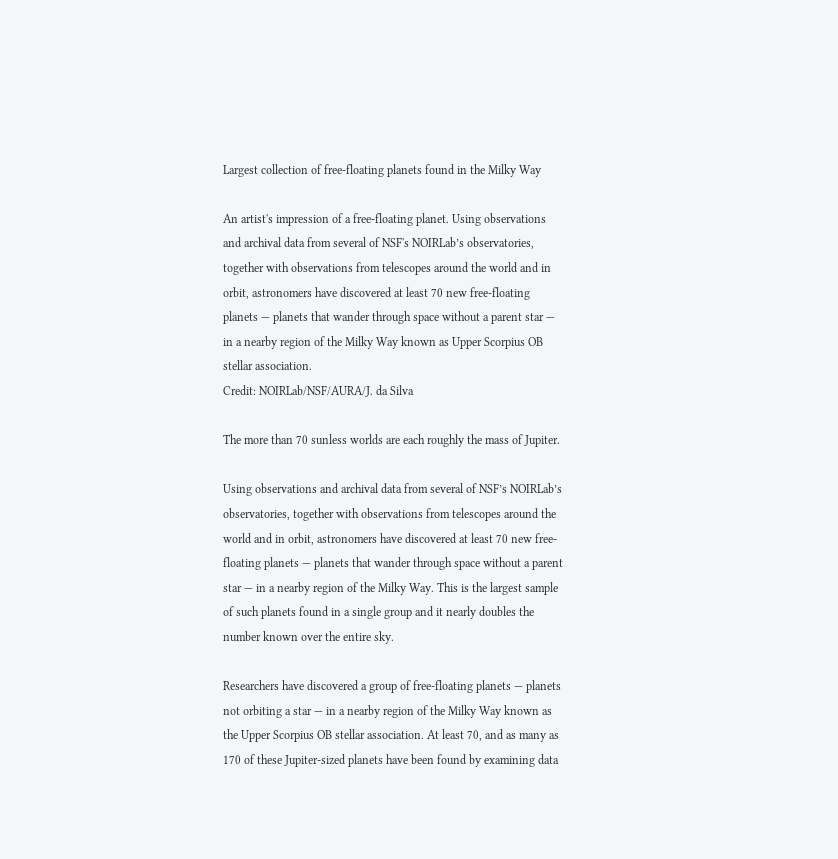Largest collection of free-floating planets found in the Milky Way

An artist's impression of a free-floating planet. Using observations and archival data from several of NSF's NOIRLab’s observatories, together with observations from telescopes around the world and in orbit, astronomers have discovered at least 70 new free-floating planets — planets that wander through space without a parent star — in a nearby region of the Milky Way known as Upper Scorpius OB stellar association.
Credit: NOIRLab/NSF/AURA/J. da Silva

The more than 70 sunless worlds are each roughly the mass of Jupiter.

Using observations and archival data from several of NSF’s NOIRLab’s observatories, together with observations from telescopes around the world and in orbit, astronomers have discovered at least 70 new free-floating planets — planets that wander through space without a parent star — in a nearby region of the Milky Way. This is the largest sample of such planets found in a single group and it nearly doubles the number known over the entire sky.

Researchers have discovered a group of free-floating planets — planets not orbiting a star — in a nearby region of the Milky Way known as the Upper Scorpius OB stellar association. At least 70, and as many as 170 of these Jupiter-sized planets have been found by examining data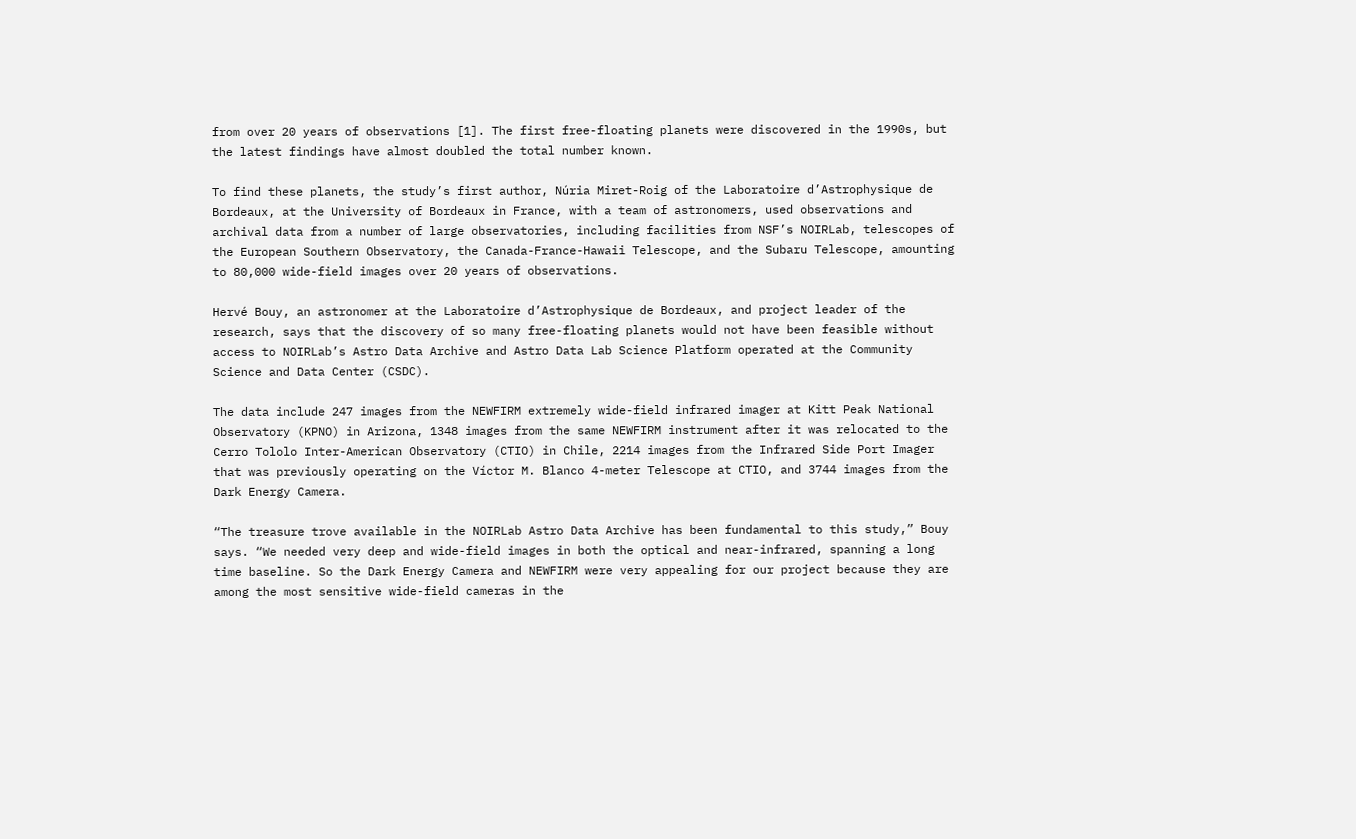from over 20 years of observations [1]. The first free-floating planets were discovered in the 1990s, but the latest findings have almost doubled the total number known.

To find these planets, the study’s first author, Núria Miret-Roig of the Laboratoire d’Astrophysique de Bordeaux, at the University of Bordeaux in France, with a team of astronomers, used observations and archival data from a number of large observatories, including facilities from NSF’s NOIRLab, telescopes of the European Southern Observatory, the Canada-France-Hawaii Telescope, and the Subaru Telescope, amounting to 80,000 wide-field images over 20 years of observations.

Hervé Bouy, an astronomer at the Laboratoire d’Astrophysique de Bordeaux, and project leader of the research, says that the discovery of so many free-floating planets would not have been feasible without access to NOIRLab’s Astro Data Archive and Astro Data Lab Science Platform operated at the Community Science and Data Center (CSDC).

The data include 247 images from the NEWFIRM extremely wide-field infrared imager at Kitt Peak National Observatory (KPNO) in Arizona, 1348 images from the same NEWFIRM instrument after it was relocated to the Cerro Tololo Inter-American Observatory (CTIO) in Chile, 2214 images from the Infrared Side Port Imager that was previously operating on the Víctor M. Blanco 4-meter Telescope at CTIO, and 3744 images from the Dark Energy Camera.

“The treasure trove available in the NOIRLab Astro Data Archive has been fundamental to this study,” Bouy says. “We needed very deep and wide-field images in both the optical and near-infrared, spanning a long time baseline. So the Dark Energy Camera and NEWFIRM were very appealing for our project because they are among the most sensitive wide-field cameras in the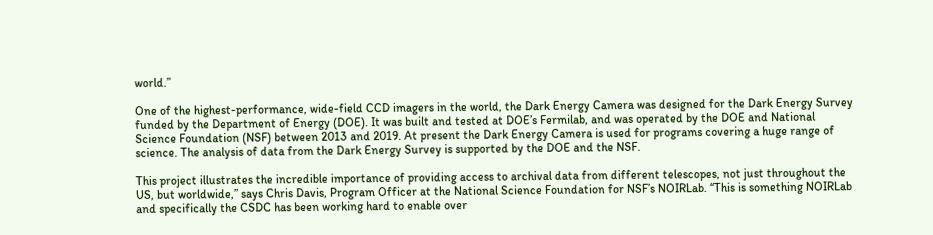world.”

One of the highest-performance, wide-field CCD imagers in the world, the Dark Energy Camera was designed for the Dark Energy Survey funded by the Department of Energy (DOE). It was built and tested at DOE’s Fermilab, and was operated by the DOE and National Science Foundation (NSF) between 2013 and 2019. At present the Dark Energy Camera is used for programs covering a huge range of science. The analysis of data from the Dark Energy Survey is supported by the DOE and the NSF.

This project illustrates the incredible importance of providing access to archival data from different telescopes, not just throughout the US, but worldwide,” says Chris Davis, Program Officer at the National Science Foundation for NSF’s NOIRLab. “This is something NOIRLab and specifically the CSDC has been working hard to enable over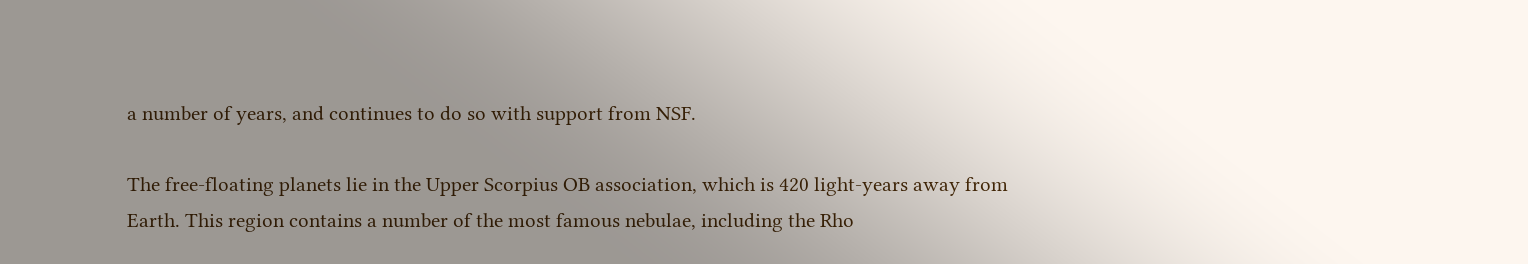a number of years, and continues to do so with support from NSF.

The free-floating planets lie in the Upper Scorpius OB association, which is 420 light-years away from Earth. This region contains a number of the most famous nebulae, including the Rho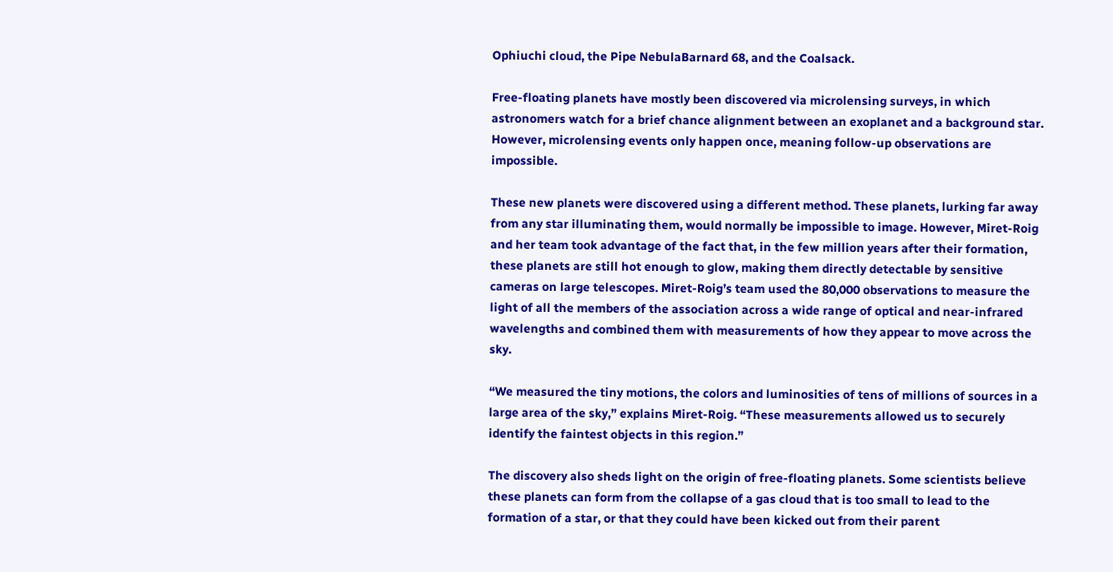Ophiuchi cloud, the Pipe NebulaBarnard 68, and the Coalsack.

Free-floating planets have mostly been discovered via microlensing surveys, in which astronomers watch for a brief chance alignment between an exoplanet and a background star. However, microlensing events only happen once, meaning follow-up observations are impossible.

These new planets were discovered using a different method. These planets, lurking far away from any star illuminating them, would normally be impossible to image. However, Miret-Roig and her team took advantage of the fact that, in the few million years after their formation, these planets are still hot enough to glow, making them directly detectable by sensitive cameras on large telescopes. Miret-Roig’s team used the 80,000 observations to measure the light of all the members of the association across a wide range of optical and near-infrared wavelengths and combined them with measurements of how they appear to move across the sky.

“We measured the tiny motions, the colors and luminosities of tens of millions of sources in a large area of the sky,” explains Miret-Roig. “These measurements allowed us to securely identify the faintest objects in this region.”

The discovery also sheds light on the origin of free-floating planets. Some scientists believe these planets can form from the collapse of a gas cloud that is too small to lead to the formation of a star, or that they could have been kicked out from their parent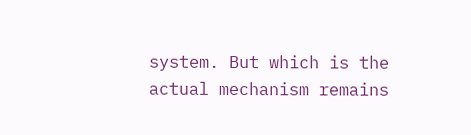system. But which is the actual mechanism remains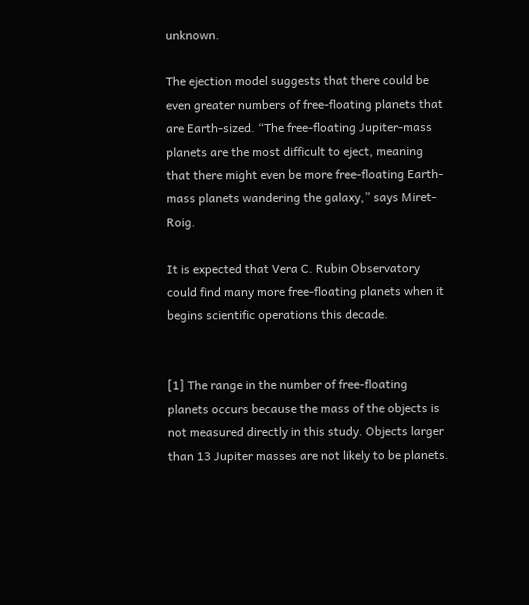unknown.

The ejection model suggests that there could be even greater numbers of free-floating planets that are Earth-sized. “The free-floating Jupiter-mass planets are the most difficult to eject, meaning that there might even be more free-floating Earth-mass planets wandering the galaxy,” says Miret-Roig.

It is expected that Vera C. Rubin Observatory could find many more free-floating planets when it begins scientific operations this decade.


[1] The range in the number of free-floating planets occurs because the mass of the objects is not measured directly in this study. Objects larger than 13 Jupiter masses are not likely to be planets.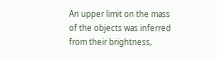An upper limit on the mass of the objects was inferred from their brightness,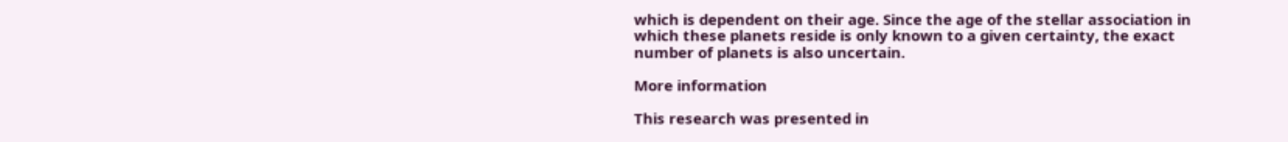which is dependent on their age. Since the age of the stellar association in which these planets reside is only known to a given certainty, the exact number of planets is also uncertain.

More information

This research was presented in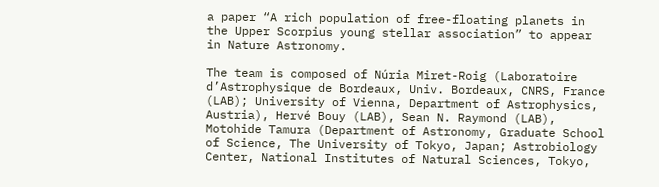a paper “A rich population of free-floating planets in the Upper Scorpius young stellar association” to appear in Nature Astronomy.

The team is composed of Núria Miret-Roig (Laboratoire d’Astrophysique de Bordeaux, Univ. Bordeaux, CNRS, France (LAB); University of Vienna, Department of Astrophysics, Austria), Hervé Bouy (LAB), Sean N. Raymond (LAB), Motohide Tamura (Department of Astronomy, Graduate School of Science, The University of Tokyo, Japan; Astrobiology Center, National Institutes of Natural Sciences, Tokyo,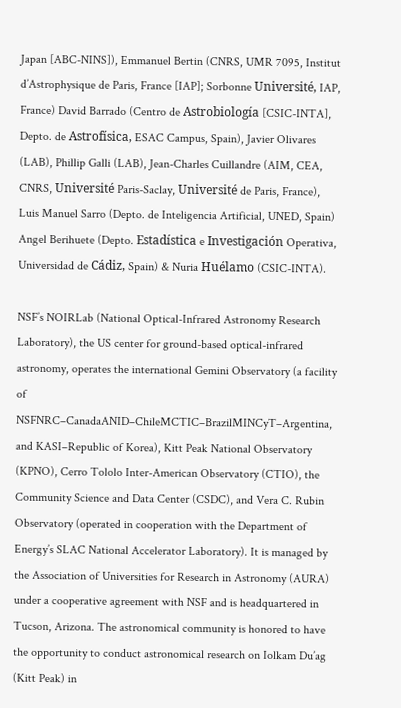Japan [ABC-NINS]), Emmanuel Bertin (CNRS, UMR 7095, Institut d’Astrophysique de Paris, France [IAP]; Sorbonne Université, IAP, France) David Barrado (Centro de Astrobiología [CSIC-INTA], Depto. de Astrofísica, ESAC Campus, Spain), Javier Olivares (LAB), Phillip Galli (LAB), Jean-Charles Cuillandre (AIM, CEA, CNRS, Université Paris-Saclay, Université de Paris, France), Luis Manuel Sarro (Depto. de Inteligencia Artificial, UNED, Spain) Angel Berihuete (Depto. Estadística e Investigación Operativa, Universidad de Cádiz, Spain) & Nuria Huélamo (CSIC-INTA).

NSF’s NOIRLab (National Optical-Infrared Astronomy Research Laboratory), the US center for ground-based optical-infrared astronomy, operates the international Gemini Observatory (a facility of NSFNRC–CanadaANID–ChileMCTIC–BrazilMINCyT–Argentina, and KASI–Republic of Korea), Kitt Peak National Observatory (KPNO), Cerro Tololo Inter-American Observatory (CTIO), the Community Science and Data Center (CSDC), and Vera C. Rubin Observatory (operated in cooperation with the Department of Energy’s SLAC National Accelerator Laboratory). It is managed by the Association of Universities for Research in Astronomy (AURA) under a cooperative agreement with NSF and is headquartered in Tucson, Arizona. The astronomical community is honored to have the opportunity to conduct astronomical research on Iolkam Du’ag (Kitt Peak) in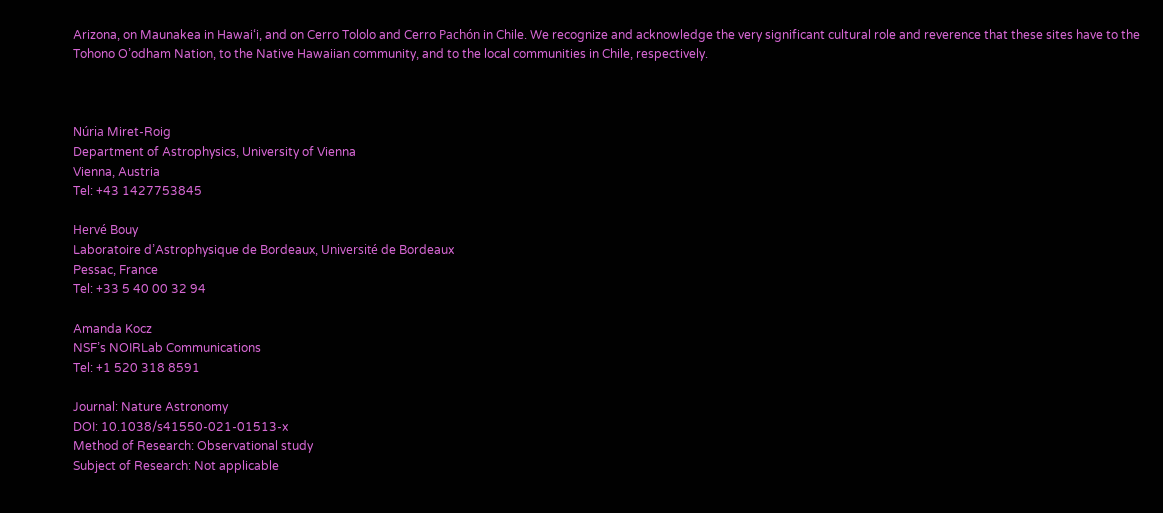Arizona, on Maunakea in Hawai‘i, and on Cerro Tololo and Cerro Pachón in Chile. We recognize and acknowledge the very significant cultural role and reverence that these sites have to the Tohono O’odham Nation, to the Native Hawaiian community, and to the local communities in Chile, respectively.



Núria Miret-Roig
Department of Astrophysics, University of Vienna
Vienna, Austria
Tel: +43 1427753845

Hervé Bouy
Laboratoire d’Astrophysique de Bordeaux, Université de Bordeaux
Pessac, France
Tel: +33 5 40 00 32 94

Amanda Kocz
NSF’s NOIRLab Communications
Tel: +1 520 318 8591

Journal: Nature Astronomy
DOI: 10.1038/s41550-021-01513-x
Method of Research: Observational study
Subject of Research: Not applicable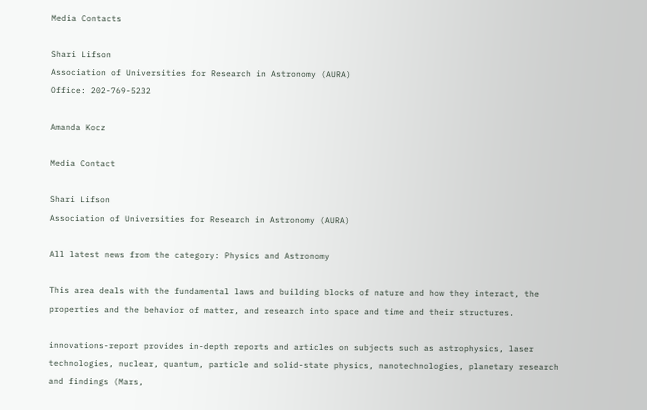Media Contacts

Shari Lifson
Association of Universities for Research in Astronomy (AURA)
Office: 202-769-5232

Amanda Kocz

Media Contact

Shari Lifson
Association of Universities for Research in Astronomy (AURA)

All latest news from the category: Physics and Astronomy

This area deals with the fundamental laws and building blocks of nature and how they interact, the properties and the behavior of matter, and research into space and time and their structures.

innovations-report provides in-depth reports and articles on subjects such as astrophysics, laser technologies, nuclear, quantum, particle and solid-state physics, nanotechnologies, planetary research and findings (Mars,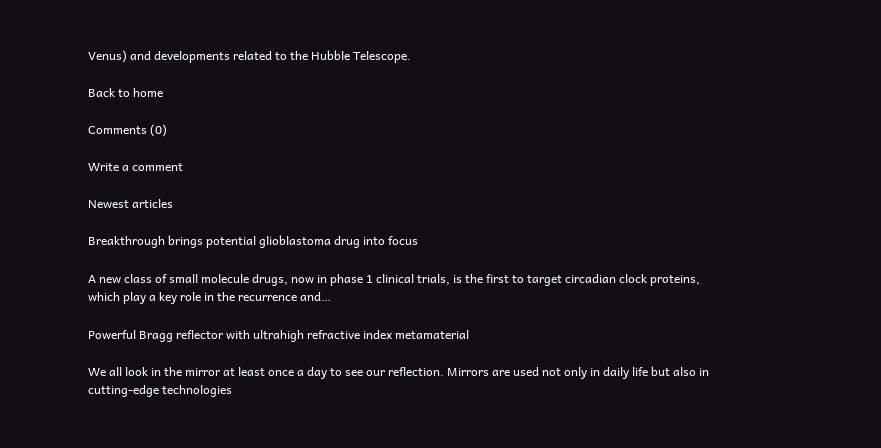Venus) and developments related to the Hubble Telescope.

Back to home

Comments (0)

Write a comment

Newest articles

Breakthrough brings potential glioblastoma drug into focus

A new class of small molecule drugs, now in phase 1 clinical trials, is the first to target circadian clock proteins, which play a key role in the recurrence and…

Powerful Bragg reflector with ultrahigh refractive index metamaterial

We all look in the mirror at least once a day to see our reflection. Mirrors are used not only in daily life but also in cutting-edge technologies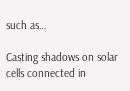such as…

Casting shadows on solar cells connected in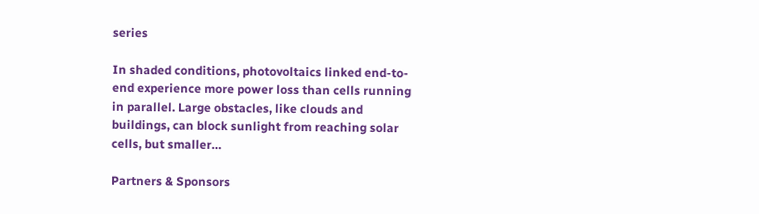series

In shaded conditions, photovoltaics linked end-to-end experience more power loss than cells running in parallel. Large obstacles, like clouds and buildings, can block sunlight from reaching solar cells, but smaller…

Partners & Sponsors